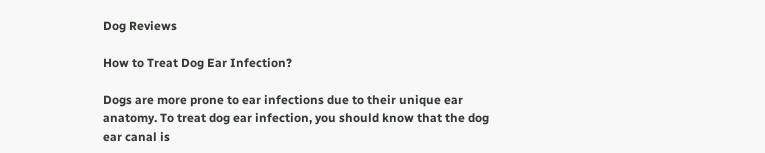Dog Reviews

How to Treat Dog Ear Infection?

Dogs are more prone to ear infections due to their unique ear anatomy. To treat dog ear infection, you should know that the dog ear canal is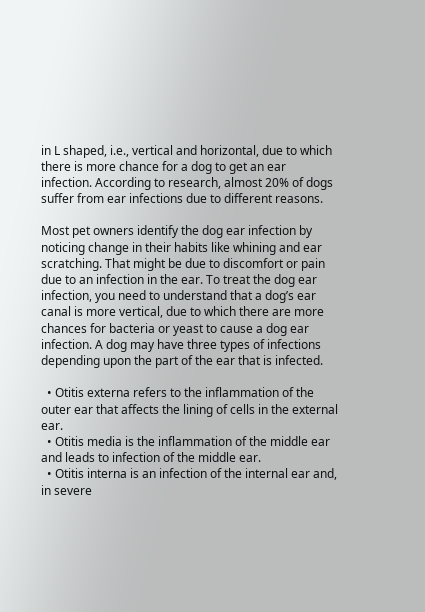in L shaped, i.e., vertical and horizontal, due to which there is more chance for a dog to get an ear infection. According to research, almost 20% of dogs suffer from ear infections due to different reasons.

Most pet owners identify the dog ear infection by noticing change in their habits like whining and ear scratching. That might be due to discomfort or pain due to an infection in the ear. To treat the dog ear infection, you need to understand that a dog’s ear canal is more vertical, due to which there are more chances for bacteria or yeast to cause a dog ear infection. A dog may have three types of infections depending upon the part of the ear that is infected.

  • Otitis externa refers to the inflammation of the outer ear that affects the lining of cells in the external ear.
  • Otitis media is the inflammation of the middle ear and leads to infection of the middle ear.
  • Otitis interna is an infection of the internal ear and, in severe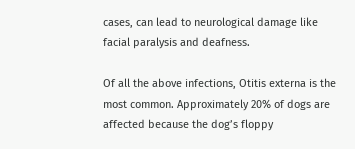cases, can lead to neurological damage like facial paralysis and deafness.

Of all the above infections, Otitis externa is the most common. Approximately 20% of dogs are affected because the dog’s floppy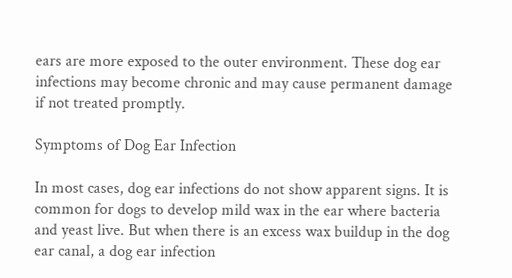ears are more exposed to the outer environment. These dog ear infections may become chronic and may cause permanent damage if not treated promptly.

Symptoms of Dog Ear Infection

In most cases, dog ear infections do not show apparent signs. It is common for dogs to develop mild wax in the ear where bacteria and yeast live. But when there is an excess wax buildup in the dog ear canal, a dog ear infection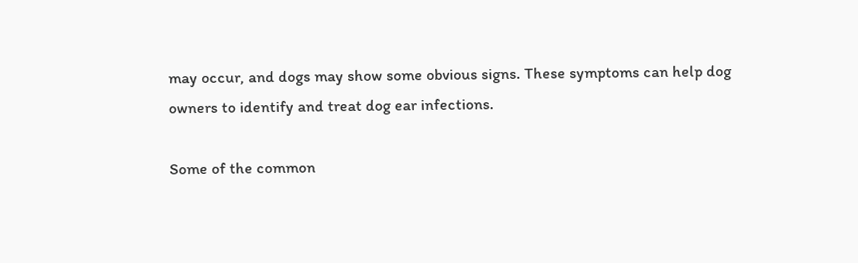may occur, and dogs may show some obvious signs. These symptoms can help dog owners to identify and treat dog ear infections.

Some of the common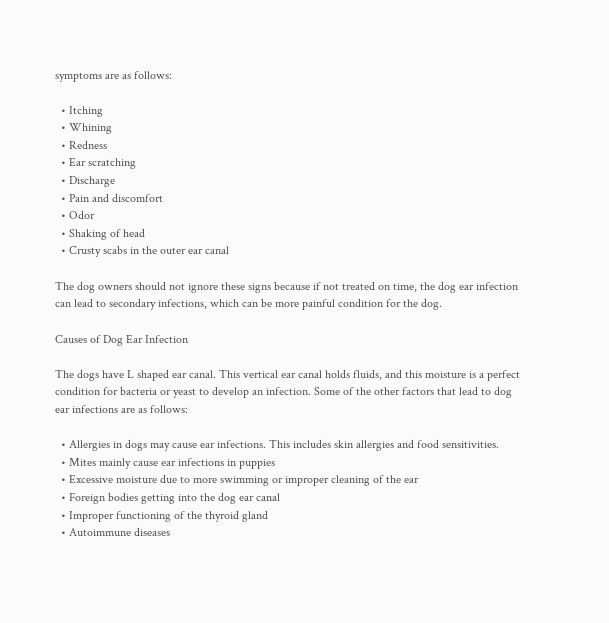symptoms are as follows:

  • Itching
  • Whining
  • Redness
  • Ear scratching
  • Discharge
  • Pain and discomfort
  • Odor
  • Shaking of head
  • Crusty scabs in the outer ear canal

The dog owners should not ignore these signs because if not treated on time, the dog ear infection can lead to secondary infections, which can be more painful condition for the dog.

Causes of Dog Ear Infection

The dogs have L shaped ear canal. This vertical ear canal holds fluids, and this moisture is a perfect condition for bacteria or yeast to develop an infection. Some of the other factors that lead to dog ear infections are as follows:

  • Allergies in dogs may cause ear infections. This includes skin allergies and food sensitivities.
  • Mites mainly cause ear infections in puppies
  • Excessive moisture due to more swimming or improper cleaning of the ear
  • Foreign bodies getting into the dog ear canal
  • Improper functioning of the thyroid gland
  • Autoimmune diseases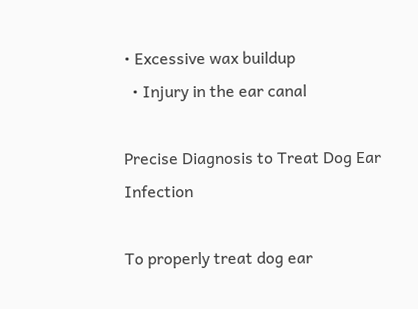• Excessive wax buildup
  • Injury in the ear canal

Precise Diagnosis to Treat Dog Ear Infection

To properly treat dog ear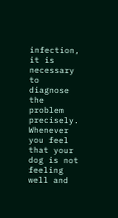infection, it is necessary to diagnose the problem precisely. Whenever you feel that your dog is not feeling well and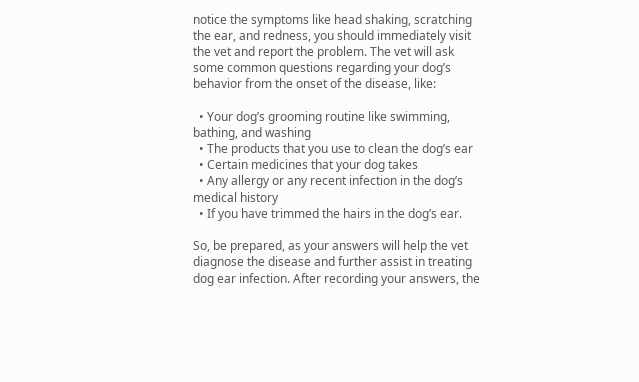notice the symptoms like head shaking, scratching the ear, and redness, you should immediately visit the vet and report the problem. The vet will ask some common questions regarding your dog’s behavior from the onset of the disease, like:

  • Your dog’s grooming routine like swimming, bathing, and washing
  • The products that you use to clean the dog’s ear
  • Certain medicines that your dog takes
  • Any allergy or any recent infection in the dog’s medical history
  • If you have trimmed the hairs in the dog’s ear.

So, be prepared, as your answers will help the vet diagnose the disease and further assist in treating dog ear infection. After recording your answers, the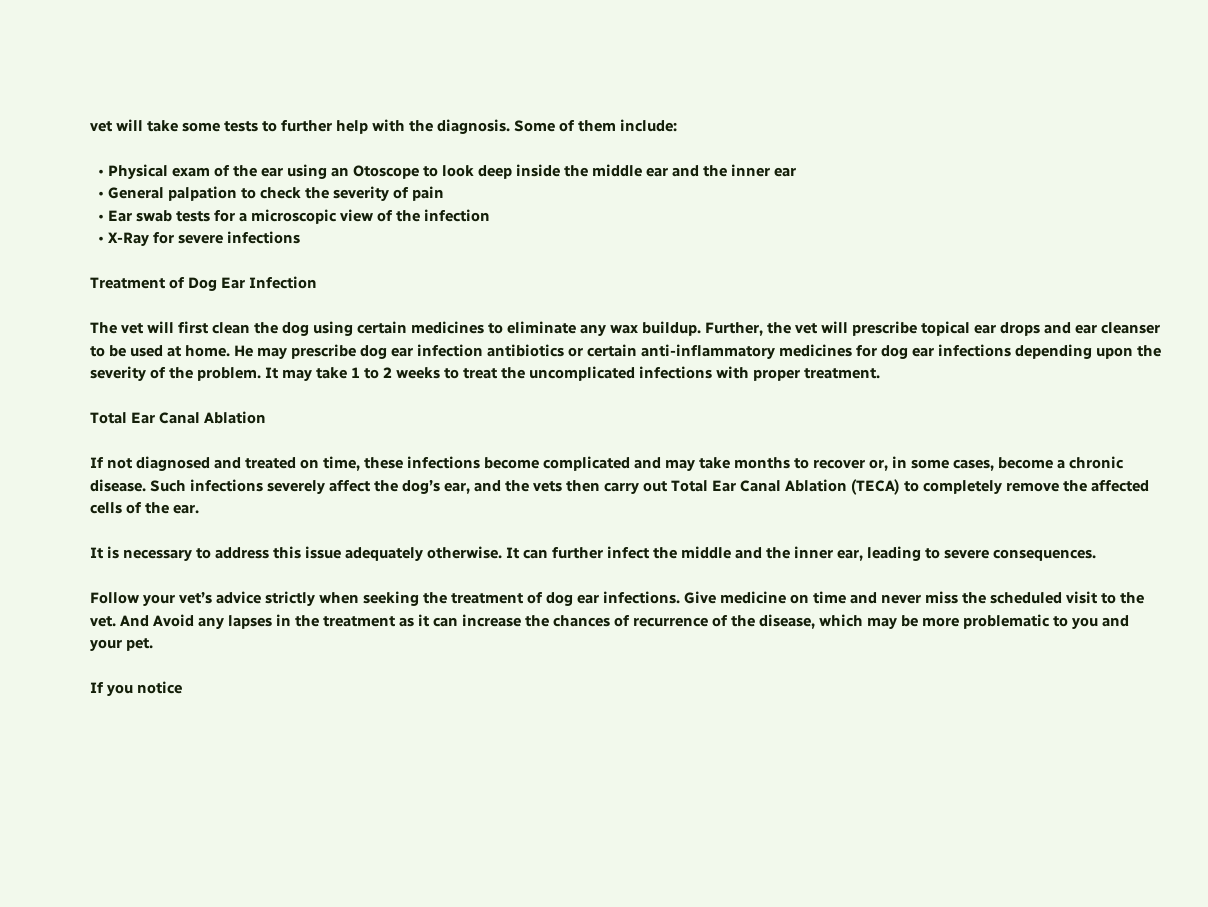vet will take some tests to further help with the diagnosis. Some of them include:

  • Physical exam of the ear using an Otoscope to look deep inside the middle ear and the inner ear
  • General palpation to check the severity of pain
  • Ear swab tests for a microscopic view of the infection
  • X-Ray for severe infections

Treatment of Dog Ear Infection

The vet will first clean the dog using certain medicines to eliminate any wax buildup. Further, the vet will prescribe topical ear drops and ear cleanser to be used at home. He may prescribe dog ear infection antibiotics or certain anti-inflammatory medicines for dog ear infections depending upon the severity of the problem. It may take 1 to 2 weeks to treat the uncomplicated infections with proper treatment.

Total Ear Canal Ablation

If not diagnosed and treated on time, these infections become complicated and may take months to recover or, in some cases, become a chronic disease. Such infections severely affect the dog’s ear, and the vets then carry out Total Ear Canal Ablation (TECA) to completely remove the affected cells of the ear.

It is necessary to address this issue adequately otherwise. It can further infect the middle and the inner ear, leading to severe consequences.

Follow your vet’s advice strictly when seeking the treatment of dog ear infections. Give medicine on time and never miss the scheduled visit to the vet. And Avoid any lapses in the treatment as it can increase the chances of recurrence of the disease, which may be more problematic to you and your pet.

If you notice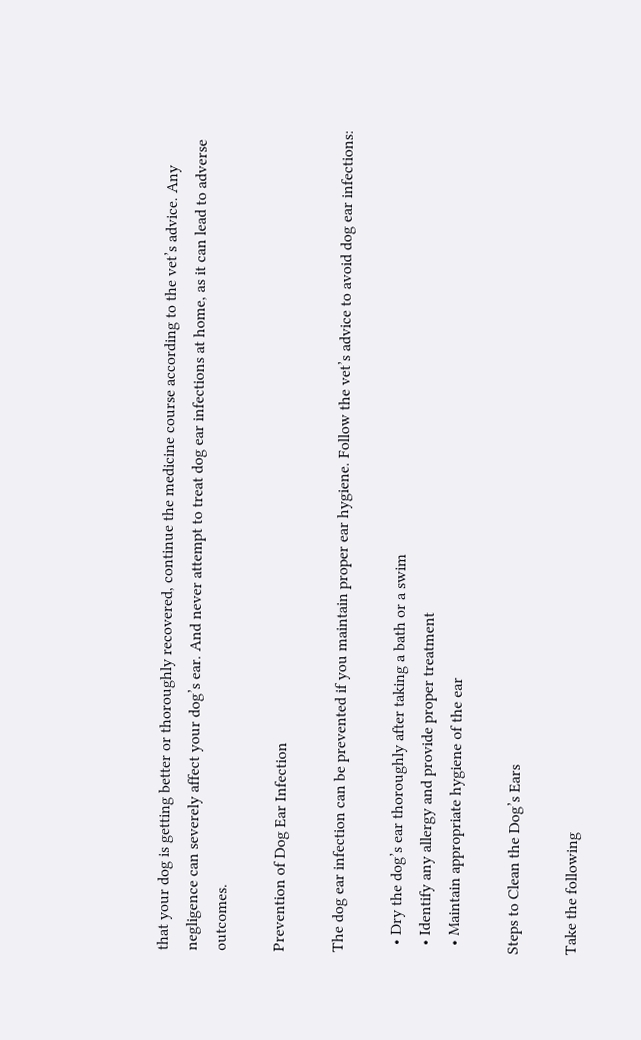that your dog is getting better or thoroughly recovered, continue the medicine course according to the vet’s advice. Any negligence can severely affect your dog’s ear. And never attempt to treat dog ear infections at home, as it can lead to adverse outcomes.

Prevention of Dog Ear Infection

The dog ear infection can be prevented if you maintain proper ear hygiene. Follow the vet’s advice to avoid dog ear infections:

  • Dry the dog’s ear thoroughly after taking a bath or a swim
  • Identify any allergy and provide proper treatment
  • Maintain appropriate hygiene of the ear

Steps to Clean the Dog’s Ears

Take the following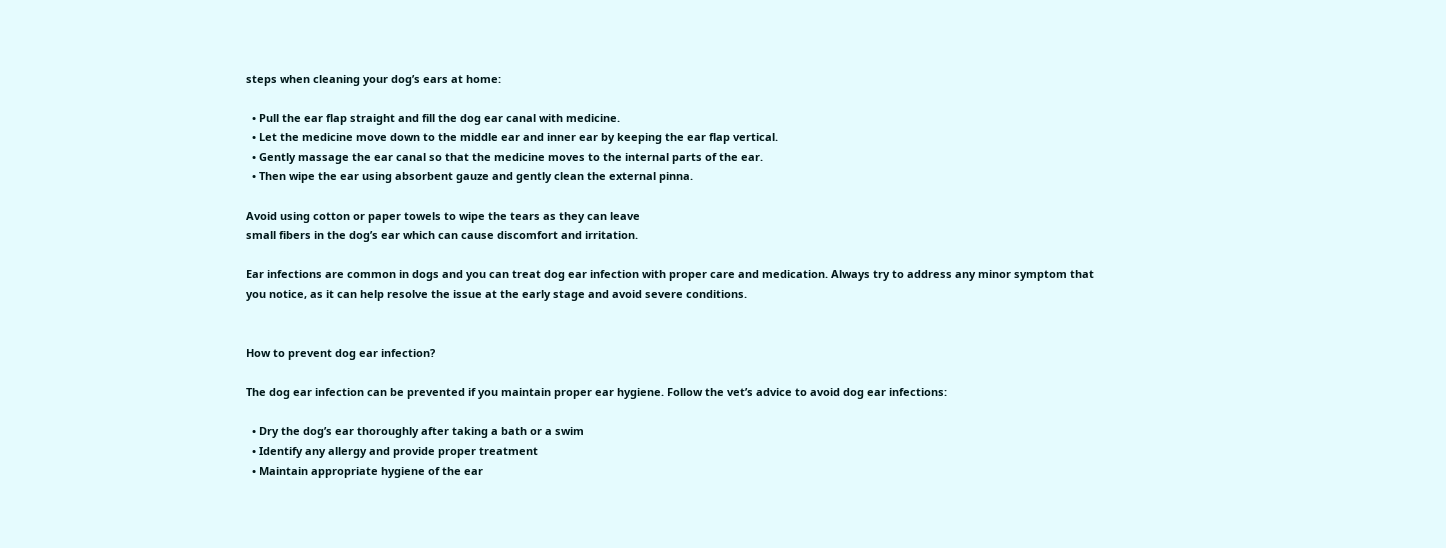steps when cleaning your dog’s ears at home:

  • Pull the ear flap straight and fill the dog ear canal with medicine.
  • Let the medicine move down to the middle ear and inner ear by keeping the ear flap vertical.
  • Gently massage the ear canal so that the medicine moves to the internal parts of the ear.
  • Then wipe the ear using absorbent gauze and gently clean the external pinna.

Avoid using cotton or paper towels to wipe the tears as they can leave
small fibers in the dog’s ear which can cause discomfort and irritation.

Ear infections are common in dogs and you can treat dog ear infection with proper care and medication. Always try to address any minor symptom that you notice, as it can help resolve the issue at the early stage and avoid severe conditions.


How to prevent dog ear infection?

The dog ear infection can be prevented if you maintain proper ear hygiene. Follow the vet’s advice to avoid dog ear infections:

  • Dry the dog’s ear thoroughly after taking a bath or a swim
  • Identify any allergy and provide proper treatment
  • Maintain appropriate hygiene of the ear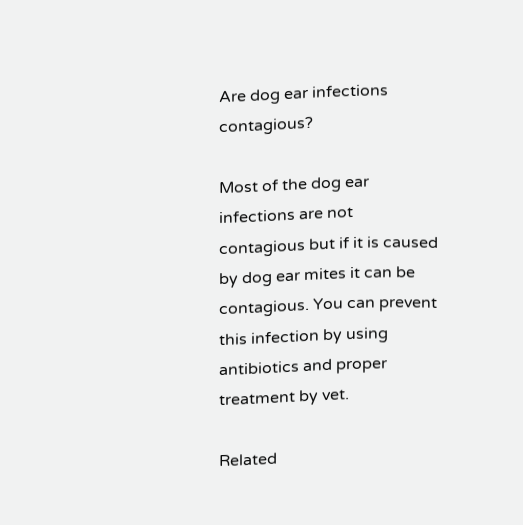Are dog ear infections contagious?

Most of the dog ear infections are not contagious but if it is caused by dog ear mites it can be contagious. You can prevent this infection by using antibiotics and proper treatment by vet.

Related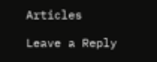Articles

Leave a Reply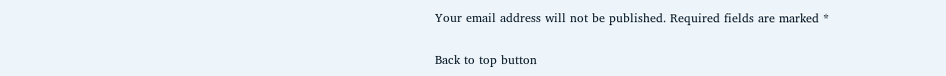Your email address will not be published. Required fields are marked *

Back to top button